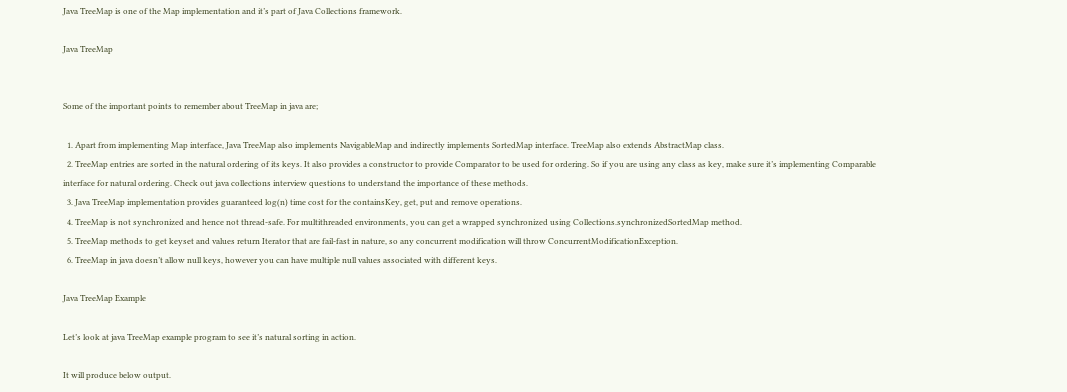Java TreeMap is one of the Map implementation and it’s part of Java Collections framework.

Java TreeMap


Some of the important points to remember about TreeMap in java are;

  1. Apart from implementing Map interface, Java TreeMap also implements NavigableMap and indirectly implements SortedMap interface. TreeMap also extends AbstractMap class.
  2. TreeMap entries are sorted in the natural ordering of its keys. It also provides a constructor to provide Comparator to be used for ordering. So if you are using any class as key, make sure it’s implementing Comparable interface for natural ordering. Check out java collections interview questions to understand the importance of these methods.
  3. Java TreeMap implementation provides guaranteed log(n) time cost for the containsKey, get, put and remove operations.
  4. TreeMap is not synchronized and hence not thread-safe. For multithreaded environments, you can get a wrapped synchronized using Collections.synchronizedSortedMap method.
  5. TreeMap methods to get keyset and values return Iterator that are fail-fast in nature, so any concurrent modification will throw ConcurrentModificationException.
  6. TreeMap in java doesn’t allow null keys, however you can have multiple null values associated with different keys.

Java TreeMap Example

Let’s look at java TreeMap example program to see it’s natural sorting in action.

It will produce below output.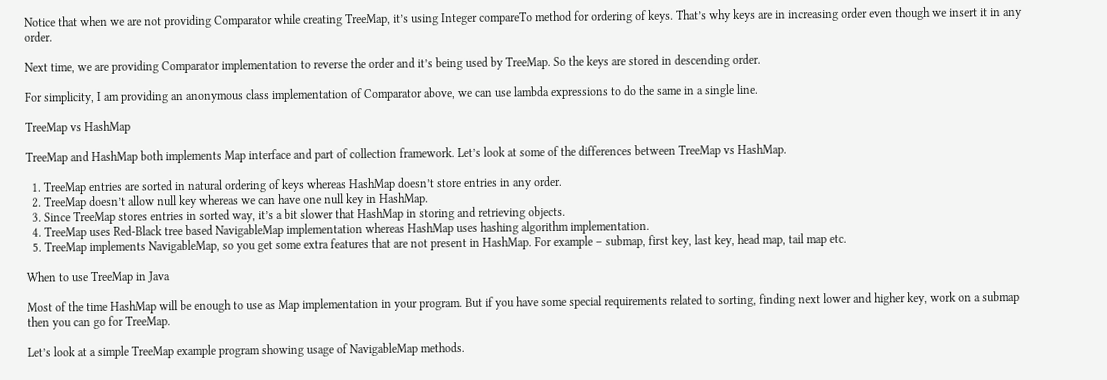Notice that when we are not providing Comparator while creating TreeMap, it’s using Integer compareTo method for ordering of keys. That’s why keys are in increasing order even though we insert it in any order.

Next time, we are providing Comparator implementation to reverse the order and it’s being used by TreeMap. So the keys are stored in descending order.

For simplicity, I am providing an anonymous class implementation of Comparator above, we can use lambda expressions to do the same in a single line.

TreeMap vs HashMap

TreeMap and HashMap both implements Map interface and part of collection framework. Let’s look at some of the differences between TreeMap vs HashMap.

  1. TreeMap entries are sorted in natural ordering of keys whereas HashMap doesn’t store entries in any order.
  2. TreeMap doesn’t allow null key whereas we can have one null key in HashMap.
  3. Since TreeMap stores entries in sorted way, it’s a bit slower that HashMap in storing and retrieving objects.
  4. TreeMap uses Red-Black tree based NavigableMap implementation whereas HashMap uses hashing algorithm implementation.
  5. TreeMap implements NavigableMap, so you get some extra features that are not present in HashMap. For example – submap, first key, last key, head map, tail map etc.

When to use TreeMap in Java

Most of the time HashMap will be enough to use as Map implementation in your program. But if you have some special requirements related to sorting, finding next lower and higher key, work on a submap then you can go for TreeMap.

Let’s look at a simple TreeMap example program showing usage of NavigableMap methods.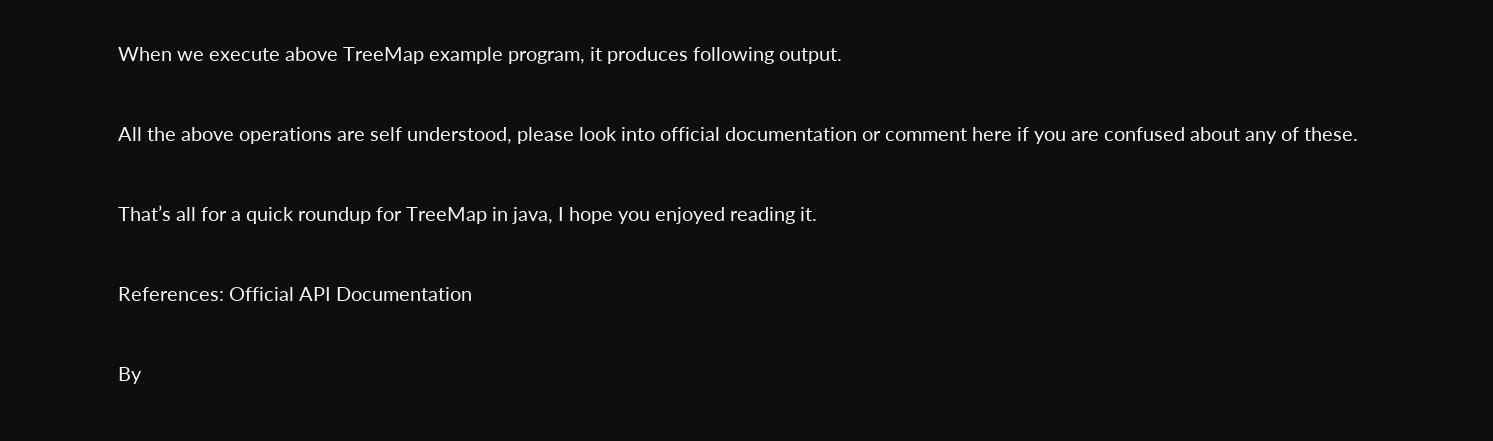When we execute above TreeMap example program, it produces following output.

All the above operations are self understood, please look into official documentation or comment here if you are confused about any of these.

That’s all for a quick roundup for TreeMap in java, I hope you enjoyed reading it.

References: Official API Documentation

By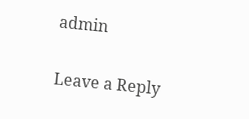admin

Leave a Reply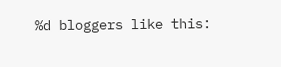%d bloggers like this: